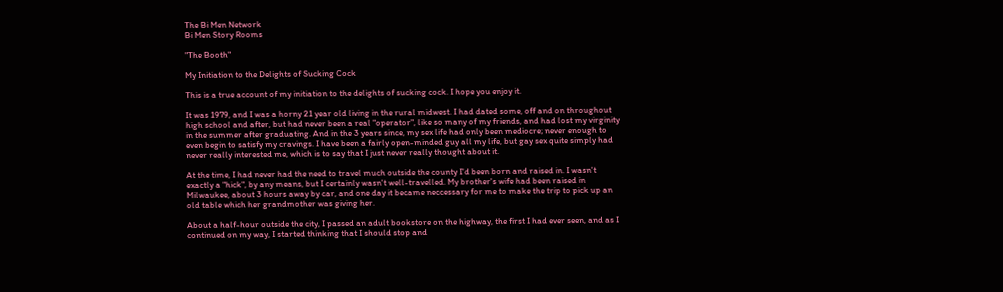The Bi Men Network
Bi Men Story Rooms

"The Booth"

My Initiation to the Delights of Sucking Cock

This is a true account of my initiation to the delights of sucking cock. I hope you enjoy it.

It was 1979, and I was a horny 21 year old living in the rural midwest. I had dated some, off and on throughout high school and after, but had never been a real "operator", like so many of my friends, and had lost my virginity in the summer after graduating. And in the 3 years since, my sex life had only been mediocre; never enough to even begin to satisfy my cravings. I have been a fairly open-minded guy all my life, but gay sex quite simply had never really interested me, which is to say that I just never really thought about it.

At the time, I had never had the need to travel much outside the county I'd been born and raised in. I wasn't exactly a "hick", by any means, but I certainly wasn't well-travelled. My brother's wife had been raised in Milwaukee, about 3 hours away by car, and one day it became neccessary for me to make the trip to pick up an old table which her grandmother was giving her.

About a half-hour outside the city, I passed an adult bookstore on the highway, the first I had ever seen, and as I continued on my way, I started thinking that I should stop and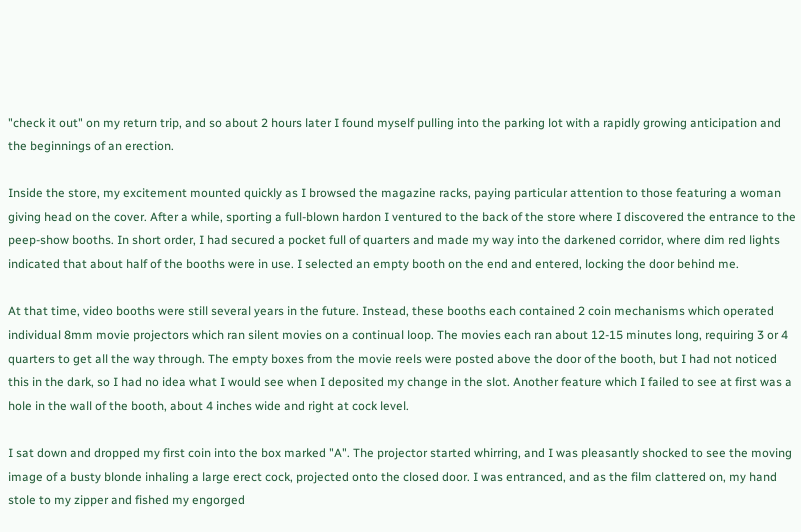"check it out" on my return trip, and so about 2 hours later I found myself pulling into the parking lot with a rapidly growing anticipation and the beginnings of an erection.

Inside the store, my excitement mounted quickly as I browsed the magazine racks, paying particular attention to those featuring a woman giving head on the cover. After a while, sporting a full-blown hardon I ventured to the back of the store where I discovered the entrance to the peep-show booths. In short order, I had secured a pocket full of quarters and made my way into the darkened corridor, where dim red lights indicated that about half of the booths were in use. I selected an empty booth on the end and entered, locking the door behind me.

At that time, video booths were still several years in the future. Instead, these booths each contained 2 coin mechanisms which operated individual 8mm movie projectors which ran silent movies on a continual loop. The movies each ran about 12-15 minutes long, requiring 3 or 4 quarters to get all the way through. The empty boxes from the movie reels were posted above the door of the booth, but I had not noticed this in the dark, so I had no idea what I would see when I deposited my change in the slot. Another feature which I failed to see at first was a hole in the wall of the booth, about 4 inches wide and right at cock level.

I sat down and dropped my first coin into the box marked "A". The projector started whirring, and I was pleasantly shocked to see the moving image of a busty blonde inhaling a large erect cock, projected onto the closed door. I was entranced, and as the film clattered on, my hand stole to my zipper and fished my engorged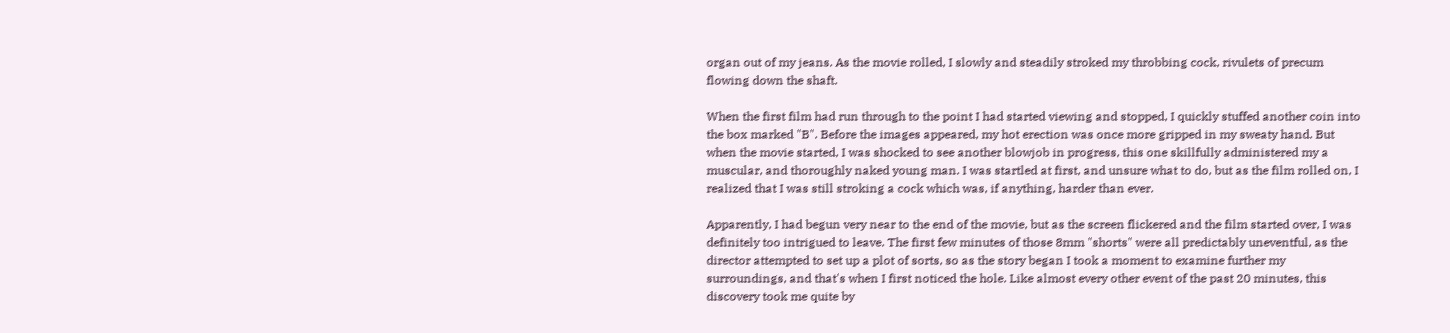organ out of my jeans. As the movie rolled, I slowly and steadily stroked my throbbing cock, rivulets of precum flowing down the shaft.

When the first film had run through to the point I had started viewing and stopped, I quickly stuffed another coin into the box marked "B". Before the images appeared, my hot erection was once more gripped in my sweaty hand. But when the movie started, I was shocked to see another blowjob in progress, this one skillfully administered my a muscular, and thoroughly naked young man. I was startled at first, and unsure what to do, but as the film rolled on, I realized that I was still stroking a cock which was, if anything, harder than ever.

Apparently, I had begun very near to the end of the movie, but as the screen flickered and the film started over, I was definitely too intrigued to leave. The first few minutes of those 8mm "shorts" were all predictably uneventful, as the director attempted to set up a plot of sorts, so as the story began I took a moment to examine further my surroundings, and that's when I first noticed the hole. Like almost every other event of the past 20 minutes, this discovery took me quite by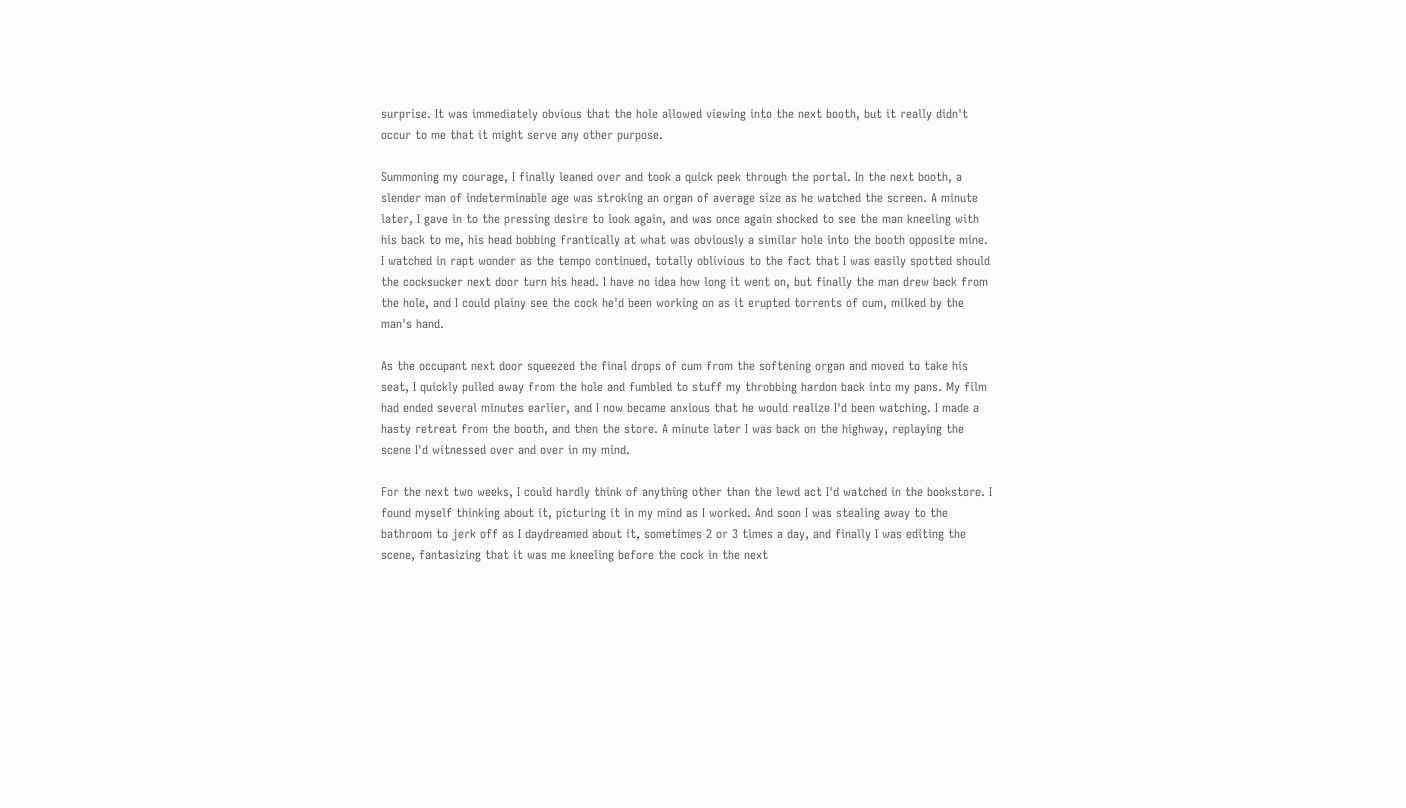surprise. It was immediately obvious that the hole allowed viewing into the next booth, but it really didn't occur to me that it might serve any other purpose.

Summoning my courage, I finally leaned over and took a quick peek through the portal. In the next booth, a slender man of indeterminable age was stroking an organ of average size as he watched the screen. A minute later, I gave in to the pressing desire to look again, and was once again shocked to see the man kneeling with his back to me, his head bobbing frantically at what was obviously a similar hole into the booth opposite mine. I watched in rapt wonder as the tempo continued, totally oblivious to the fact that I was easily spotted should the cocksucker next door turn his head. I have no idea how long it went on, but finally the man drew back from the hole, and I could plainy see the cock he'd been working on as it erupted torrents of cum, milked by the man's hand.

As the occupant next door squeezed the final drops of cum from the softening organ and moved to take his seat, I quickly pulled away from the hole and fumbled to stuff my throbbing hardon back into my pans. My film had ended several minutes earlier, and I now became anxious that he would realize I'd been watching. I made a hasty retreat from the booth, and then the store. A minute later I was back on the highway, replaying the scene I'd witnessed over and over in my mind.

For the next two weeks, I could hardly think of anything other than the lewd act I'd watched in the bookstore. I found myself thinking about it, picturing it in my mind as I worked. And soon I was stealing away to the bathroom to jerk off as I daydreamed about it, sometimes 2 or 3 times a day, and finally I was editing the scene, fantasizing that it was me kneeling before the cock in the next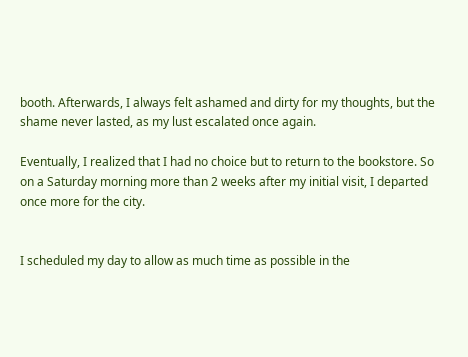booth. Afterwards, I always felt ashamed and dirty for my thoughts, but the shame never lasted, as my lust escalated once again.

Eventually, I realized that I had no choice but to return to the bookstore. So on a Saturday morning more than 2 weeks after my initial visit, I departed once more for the city.


I scheduled my day to allow as much time as possible in the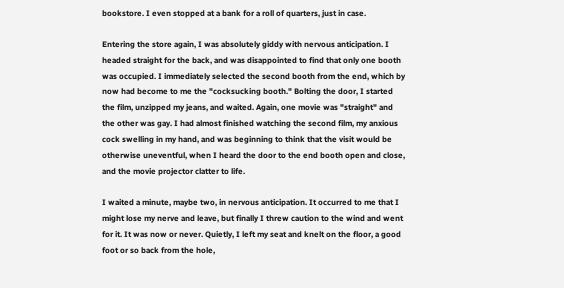bookstore. I even stopped at a bank for a roll of quarters, just in case.

Entering the store again, I was absolutely giddy with nervous anticipation. I headed straight for the back, and was disappointed to find that only one booth was occupied. I immediately selected the second booth from the end, which by now had become to me the "cocksucking booth." Bolting the door, I started the film, unzipped my jeans, and waited. Again, one movie was "straight" and the other was gay. I had almost finished watching the second film, my anxious cock swelling in my hand, and was beginning to think that the visit would be otherwise uneventful, when I heard the door to the end booth open and close, and the movie projector clatter to life.

I waited a minute, maybe two, in nervous anticipation. It occurred to me that I might lose my nerve and leave, but finally I threw caution to the wind and went for it. It was now or never. Quietly, I left my seat and knelt on the floor, a good foot or so back from the hole,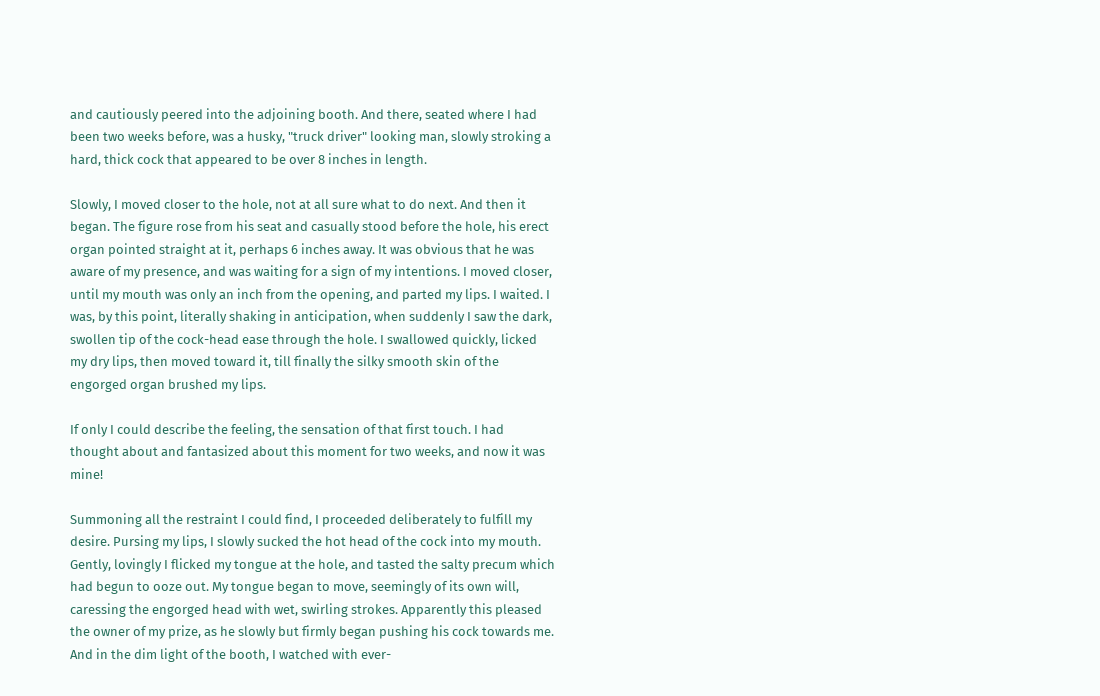and cautiously peered into the adjoining booth. And there, seated where I had been two weeks before, was a husky, "truck driver" looking man, slowly stroking a hard, thick cock that appeared to be over 8 inches in length.

Slowly, I moved closer to the hole, not at all sure what to do next. And then it began. The figure rose from his seat and casually stood before the hole, his erect organ pointed straight at it, perhaps 6 inches away. It was obvious that he was aware of my presence, and was waiting for a sign of my intentions. I moved closer, until my mouth was only an inch from the opening, and parted my lips. I waited. I was, by this point, literally shaking in anticipation, when suddenly I saw the dark, swollen tip of the cock-head ease through the hole. I swallowed quickly, licked my dry lips, then moved toward it, till finally the silky smooth skin of the engorged organ brushed my lips.

If only I could describe the feeling, the sensation of that first touch. I had thought about and fantasized about this moment for two weeks, and now it was mine!

Summoning all the restraint I could find, I proceeded deliberately to fulfill my desire. Pursing my lips, I slowly sucked the hot head of the cock into my mouth. Gently, lovingly I flicked my tongue at the hole, and tasted the salty precum which had begun to ooze out. My tongue began to move, seemingly of its own will, caressing the engorged head with wet, swirling strokes. Apparently this pleased the owner of my prize, as he slowly but firmly began pushing his cock towards me. And in the dim light of the booth, I watched with ever-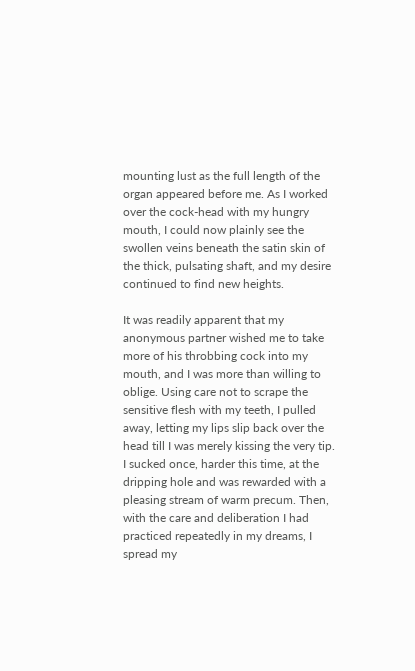mounting lust as the full length of the organ appeared before me. As I worked over the cock-head with my hungry mouth, I could now plainly see the swollen veins beneath the satin skin of the thick, pulsating shaft, and my desire continued to find new heights.

It was readily apparent that my anonymous partner wished me to take more of his throbbing cock into my mouth, and I was more than willing to oblige. Using care not to scrape the sensitive flesh with my teeth, I pulled away, letting my lips slip back over the head till I was merely kissing the very tip. I sucked once, harder this time, at the dripping hole and was rewarded with a pleasing stream of warm precum. Then, with the care and deliberation I had practiced repeatedly in my dreams, I spread my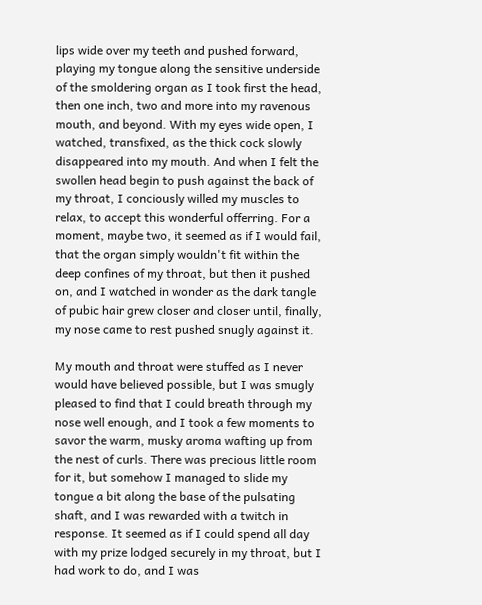lips wide over my teeth and pushed forward, playing my tongue along the sensitive underside of the smoldering organ as I took first the head, then one inch, two and more into my ravenous mouth, and beyond. With my eyes wide open, I watched, transfixed, as the thick cock slowly disappeared into my mouth. And when I felt the swollen head begin to push against the back of my throat, I conciously willed my muscles to relax, to accept this wonderful offerring. For a moment, maybe two, it seemed as if I would fail, that the organ simply wouldn't fit within the deep confines of my throat, but then it pushed on, and I watched in wonder as the dark tangle of pubic hair grew closer and closer until, finally, my nose came to rest pushed snugly against it.

My mouth and throat were stuffed as I never would have believed possible, but I was smugly pleased to find that I could breath through my nose well enough, and I took a few moments to savor the warm, musky aroma wafting up from the nest of curls. There was precious little room for it, but somehow I managed to slide my tongue a bit along the base of the pulsating shaft, and I was rewarded with a twitch in response. It seemed as if I could spend all day with my prize lodged securely in my throat, but I had work to do, and I was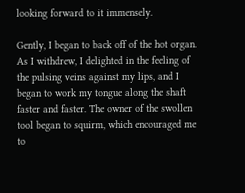looking forward to it immensely.

Gently, I began to back off of the hot organ. As I withdrew, I delighted in the feeling of the pulsing veins against my lips, and I began to work my tongue along the shaft faster and faster. The owner of the swollen tool began to squirm, which encouraged me to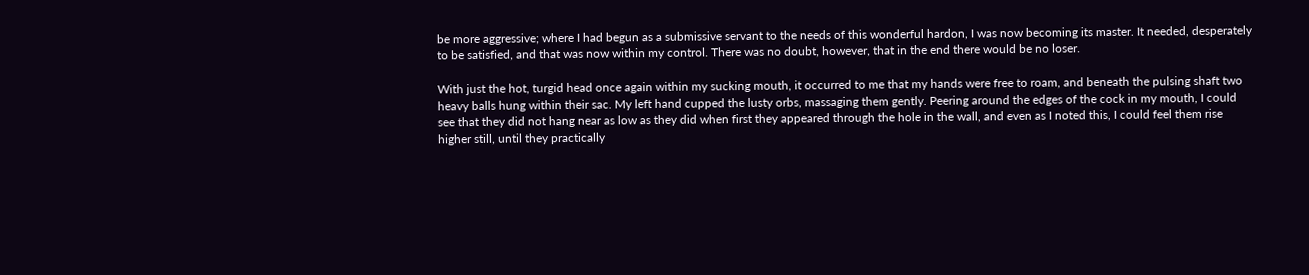be more aggressive; where I had begun as a submissive servant to the needs of this wonderful hardon, I was now becoming its master. It needed, desperately to be satisfied, and that was now within my control. There was no doubt, however, that in the end there would be no loser.

With just the hot, turgid head once again within my sucking mouth, it occurred to me that my hands were free to roam, and beneath the pulsing shaft two heavy balls hung within their sac. My left hand cupped the lusty orbs, massaging them gently. Peering around the edges of the cock in my mouth, I could see that they did not hang near as low as they did when first they appeared through the hole in the wall, and even as I noted this, I could feel them rise higher still, until they practically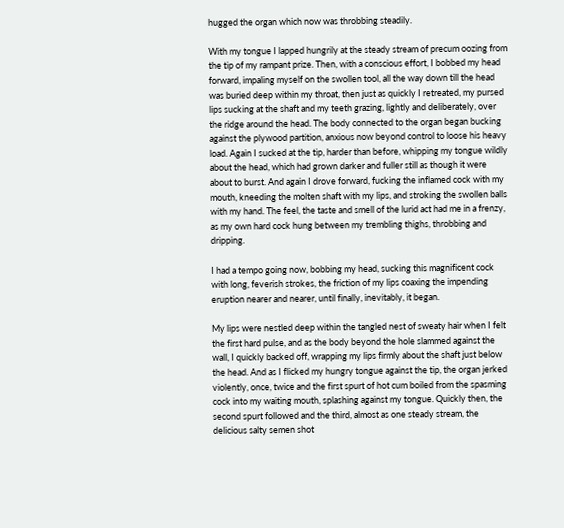hugged the organ which now was throbbing steadily.

With my tongue I lapped hungrily at the steady stream of precum oozing from the tip of my rampant prize. Then, with a conscious effort, I bobbed my head forward, impaling myself on the swollen tool, all the way down till the head was buried deep within my throat, then just as quickly I retreated, my pursed lips sucking at the shaft and my teeth grazing, lightly and deliberately, over the ridge around the head. The body connected to the organ began bucking against the plywood partition, anxious now beyond control to loose his heavy load. Again I sucked at the tip, harder than before, whipping my tongue wildly about the head, which had grown darker and fuller still as though it were about to burst. And again I drove forward, fucking the inflamed cock with my mouth, kneeding the molten shaft with my lips, and stroking the swollen balls with my hand. The feel, the taste and smell of the lurid act had me in a frenzy, as my own hard cock hung between my trembling thighs, throbbing and dripping.

I had a tempo going now, bobbing my head, sucking this magnificent cock with long, feverish strokes, the friction of my lips coaxing the impending eruption nearer and nearer, until finally, inevitably, it began.

My lips were nestled deep within the tangled nest of sweaty hair when I felt the first hard pulse, and as the body beyond the hole slammed against the wall, I quickly backed off, wrapping my lips firmly about the shaft just below the head. And as I flicked my hungry tongue against the tip, the organ jerked violently, once, twice and the first spurt of hot cum boiled from the spasming cock into my waiting mouth, splashing against my tongue. Quickly then, the second spurt followed and the third, almost as one steady stream, the delicious salty semen shot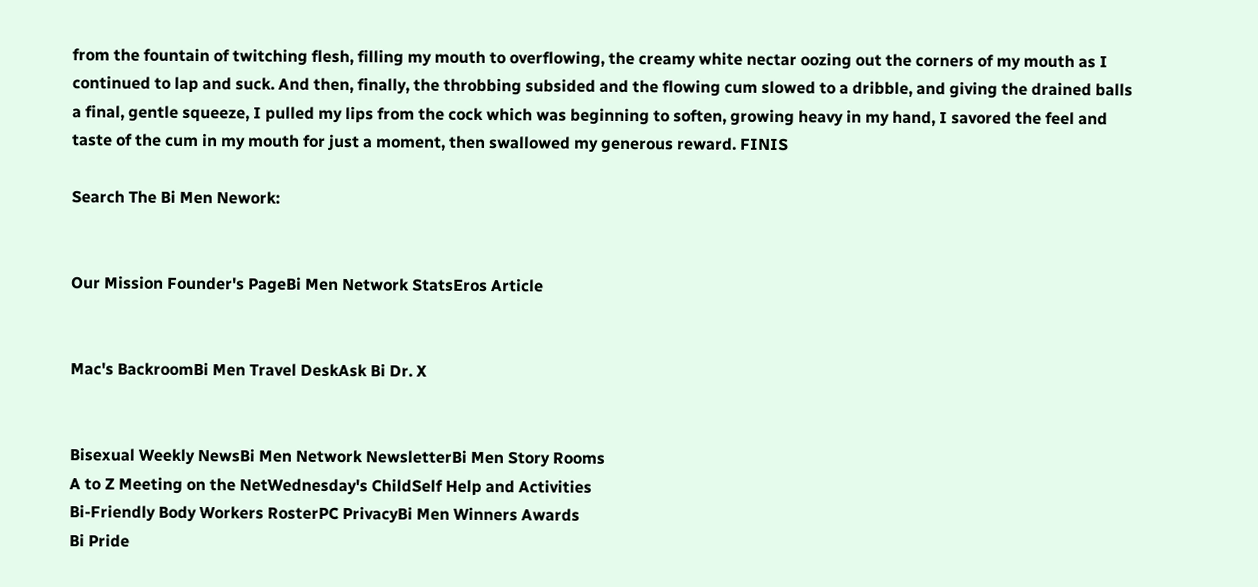from the fountain of twitching flesh, filling my mouth to overflowing, the creamy white nectar oozing out the corners of my mouth as I continued to lap and suck. And then, finally, the throbbing subsided and the flowing cum slowed to a dribble, and giving the drained balls a final, gentle squeeze, I pulled my lips from the cock which was beginning to soften, growing heavy in my hand, I savored the feel and taste of the cum in my mouth for just a moment, then swallowed my generous reward. FINIS

Search The Bi Men Nework:


Our Mission Founder's PageBi Men Network StatsEros Article


Mac's BackroomBi Men Travel DeskAsk Bi Dr. X


Bisexual Weekly NewsBi Men Network NewsletterBi Men Story Rooms
A to Z Meeting on the NetWednesday's ChildSelf Help and Activities
Bi-Friendly Body Workers RosterPC PrivacyBi Men Winners Awards
Bi Pride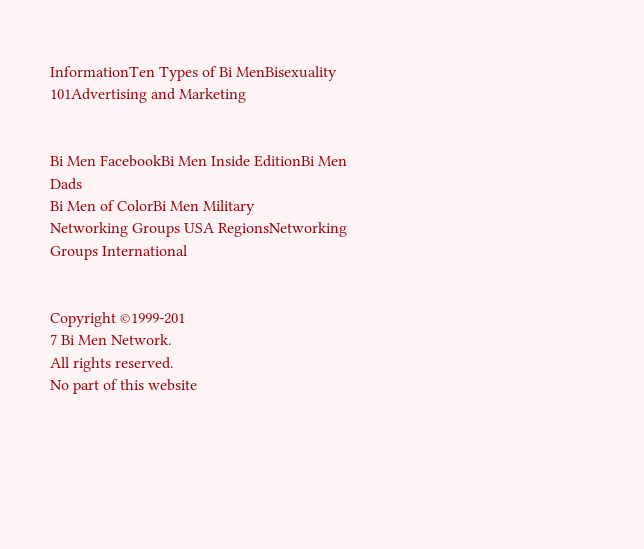InformationTen Types of Bi MenBisexuality 101Advertising and Marketing


Bi Men FacebookBi Men Inside EditionBi Men Dads
Bi Men of ColorBi Men Military
Networking Groups USA RegionsNetworking Groups International


Copyright ©1999-201
7 Bi Men Network.
All rights reserved.
No part of this website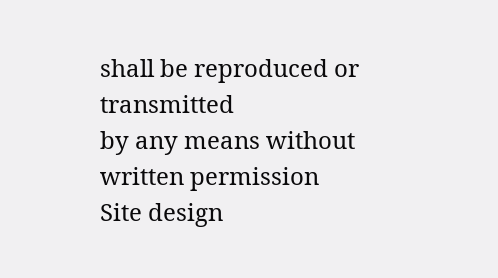shall be reproduced or transmitted
by any means without written permission
Site design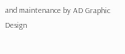and maintenance by AD Graphic Design